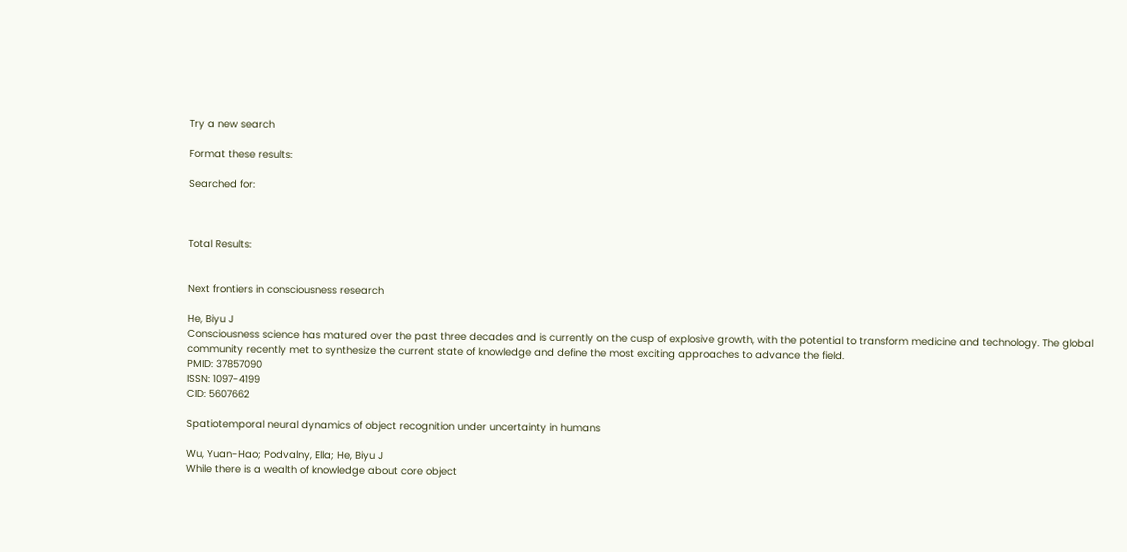Try a new search

Format these results:

Searched for:



Total Results:


Next frontiers in consciousness research

He, Biyu J
Consciousness science has matured over the past three decades and is currently on the cusp of explosive growth, with the potential to transform medicine and technology. The global community recently met to synthesize the current state of knowledge and define the most exciting approaches to advance the field.
PMID: 37857090
ISSN: 1097-4199
CID: 5607662

Spatiotemporal neural dynamics of object recognition under uncertainty in humans

Wu, Yuan-Hao; Podvalny, Ella; He, Biyu J
While there is a wealth of knowledge about core object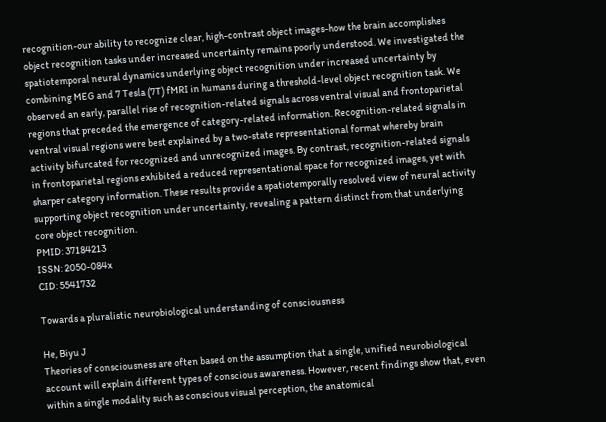recognition-our ability to recognize clear, high-contrast object images-how the brain accomplishes object recognition tasks under increased uncertainty remains poorly understood. We investigated the spatiotemporal neural dynamics underlying object recognition under increased uncertainty by combining MEG and 7 Tesla (7T) fMRI in humans during a threshold-level object recognition task. We observed an early, parallel rise of recognition-related signals across ventral visual and frontoparietal regions that preceded the emergence of category-related information. Recognition-related signals in ventral visual regions were best explained by a two-state representational format whereby brain activity bifurcated for recognized and unrecognized images. By contrast, recognition-related signals in frontoparietal regions exhibited a reduced representational space for recognized images, yet with sharper category information. These results provide a spatiotemporally resolved view of neural activity supporting object recognition under uncertainty, revealing a pattern distinct from that underlying core object recognition.
PMID: 37184213
ISSN: 2050-084x
CID: 5541732

Towards a pluralistic neurobiological understanding of consciousness

He, Biyu J
Theories of consciousness are often based on the assumption that a single, unified neurobiological account will explain different types of conscious awareness. However, recent findings show that, even within a single modality such as conscious visual perception, the anatomical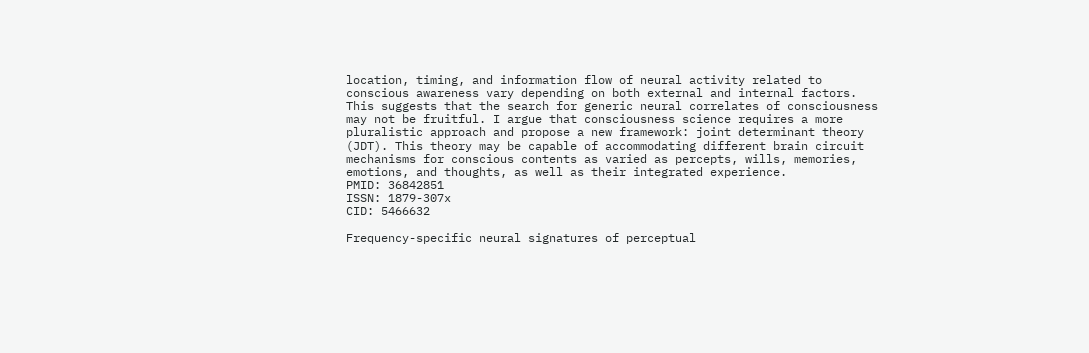location, timing, and information flow of neural activity related to conscious awareness vary depending on both external and internal factors. This suggests that the search for generic neural correlates of consciousness may not be fruitful. I argue that consciousness science requires a more pluralistic approach and propose a new framework: joint determinant theory (JDT). This theory may be capable of accommodating different brain circuit mechanisms for conscious contents as varied as percepts, wills, memories, emotions, and thoughts, as well as their integrated experience.
PMID: 36842851
ISSN: 1879-307x
CID: 5466632

Frequency-specific neural signatures of perceptual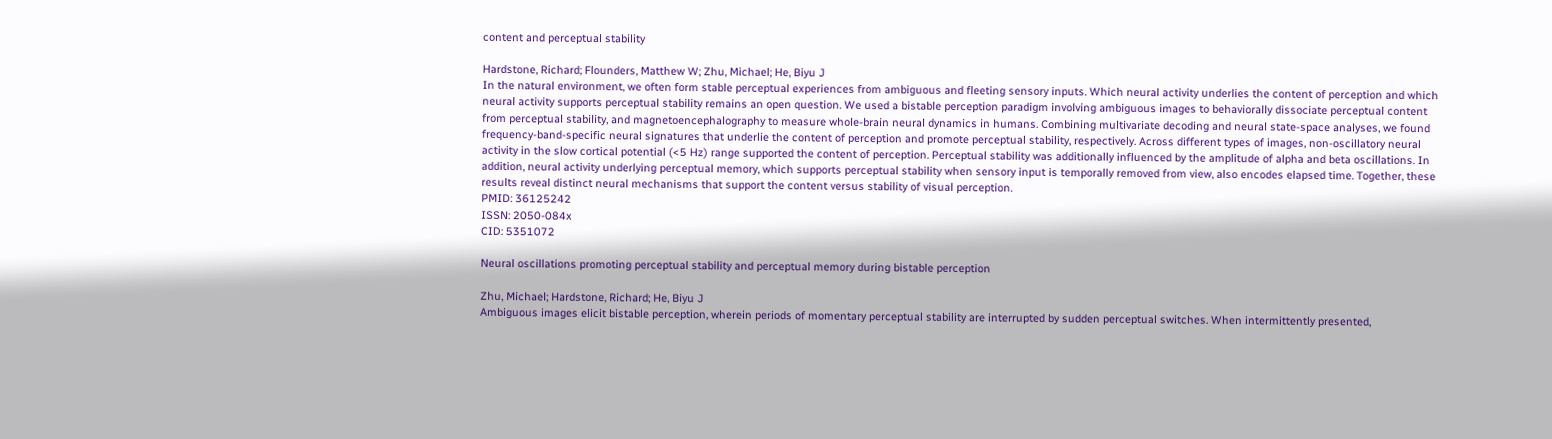content and perceptual stability

Hardstone, Richard; Flounders, Matthew W; Zhu, Michael; He, Biyu J
In the natural environment, we often form stable perceptual experiences from ambiguous and fleeting sensory inputs. Which neural activity underlies the content of perception and which neural activity supports perceptual stability remains an open question. We used a bistable perception paradigm involving ambiguous images to behaviorally dissociate perceptual content from perceptual stability, and magnetoencephalography to measure whole-brain neural dynamics in humans. Combining multivariate decoding and neural state-space analyses, we found frequency-band-specific neural signatures that underlie the content of perception and promote perceptual stability, respectively. Across different types of images, non-oscillatory neural activity in the slow cortical potential (<5 Hz) range supported the content of perception. Perceptual stability was additionally influenced by the amplitude of alpha and beta oscillations. In addition, neural activity underlying perceptual memory, which supports perceptual stability when sensory input is temporally removed from view, also encodes elapsed time. Together, these results reveal distinct neural mechanisms that support the content versus stability of visual perception.
PMID: 36125242
ISSN: 2050-084x
CID: 5351072

Neural oscillations promoting perceptual stability and perceptual memory during bistable perception

Zhu, Michael; Hardstone, Richard; He, Biyu J
Ambiguous images elicit bistable perception, wherein periods of momentary perceptual stability are interrupted by sudden perceptual switches. When intermittently presented,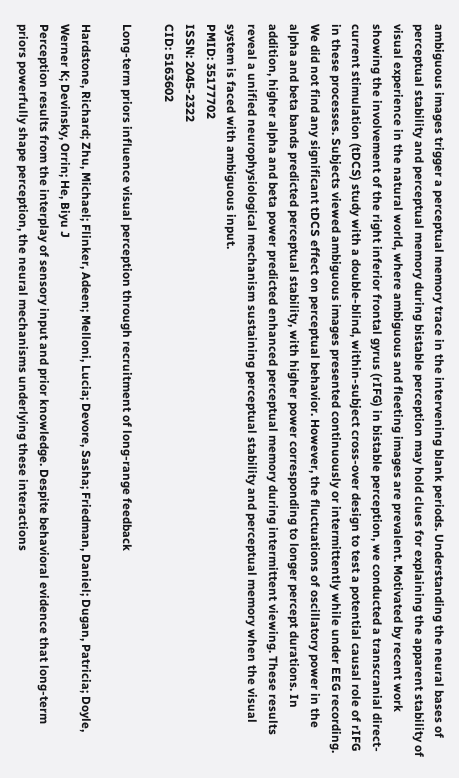ambiguous images trigger a perceptual memory trace in the intervening blank periods. Understanding the neural bases of perceptual stability and perceptual memory during bistable perception may hold clues for explaining the apparent stability of visual experience in the natural world, where ambiguous and fleeting images are prevalent. Motivated by recent work showing the involvement of the right inferior frontal gyrus (rIFG) in bistable perception, we conducted a transcranial direct-current stimulation (tDCS) study with a double-blind, within-subject cross-over design to test a potential causal role of rIFG in these processes. Subjects viewed ambiguous images presented continuously or intermittently while under EEG recording. We did not find any significant tDCS effect on perceptual behavior. However, the fluctuations of oscillatory power in the alpha and beta bands predicted perceptual stability, with higher power corresponding to longer percept durations. In addition, higher alpha and beta power predicted enhanced perceptual memory during intermittent viewing. These results reveal a unified neurophysiological mechanism sustaining perceptual stability and perceptual memory when the visual system is faced with ambiguous input.
PMID: 35177702
ISSN: 2045-2322
CID: 5163602

Long-term priors influence visual perception through recruitment of long-range feedback

Hardstone, Richard; Zhu, Michael; Flinker, Adeen; Melloni, Lucia; Devore, Sasha; Friedman, Daniel; Dugan, Patricia; Doyle, Werner K; Devinsky, Orrin; He, Biyu J
Perception results from the interplay of sensory input and prior knowledge. Despite behavioral evidence that long-term priors powerfully shape perception, the neural mechanisms underlying these interactions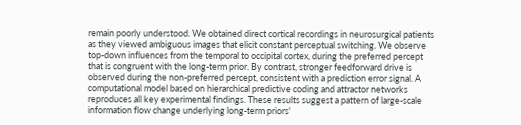remain poorly understood. We obtained direct cortical recordings in neurosurgical patients as they viewed ambiguous images that elicit constant perceptual switching. We observe top-down influences from the temporal to occipital cortex, during the preferred percept that is congruent with the long-term prior. By contrast, stronger feedforward drive is observed during the non-preferred percept, consistent with a prediction error signal. A computational model based on hierarchical predictive coding and attractor networks reproduces all key experimental findings. These results suggest a pattern of large-scale information flow change underlying long-term priors'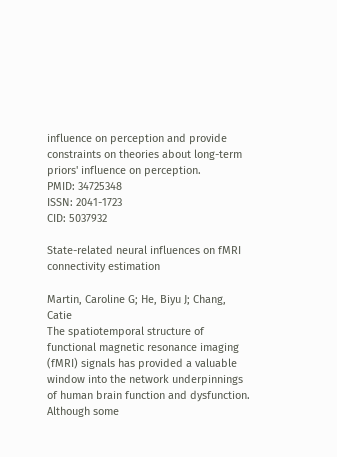influence on perception and provide constraints on theories about long-term priors' influence on perception.
PMID: 34725348
ISSN: 2041-1723
CID: 5037932

State-related neural influences on fMRI connectivity estimation

Martin, Caroline G; He, Biyu J; Chang, Catie
The spatiotemporal structure of functional magnetic resonance imaging (fMRI) signals has provided a valuable window into the network underpinnings of human brain function and dysfunction. Although some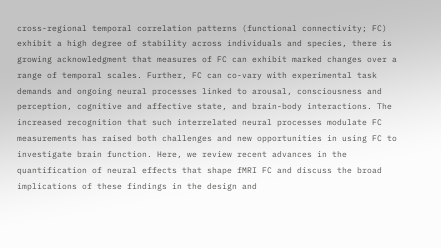cross-regional temporal correlation patterns (functional connectivity; FC) exhibit a high degree of stability across individuals and species, there is growing acknowledgment that measures of FC can exhibit marked changes over a range of temporal scales. Further, FC can co-vary with experimental task demands and ongoing neural processes linked to arousal, consciousness and perception, cognitive and affective state, and brain-body interactions. The increased recognition that such interrelated neural processes modulate FC measurements has raised both challenges and new opportunities in using FC to investigate brain function. Here, we review recent advances in the quantification of neural effects that shape fMRI FC and discuss the broad implications of these findings in the design and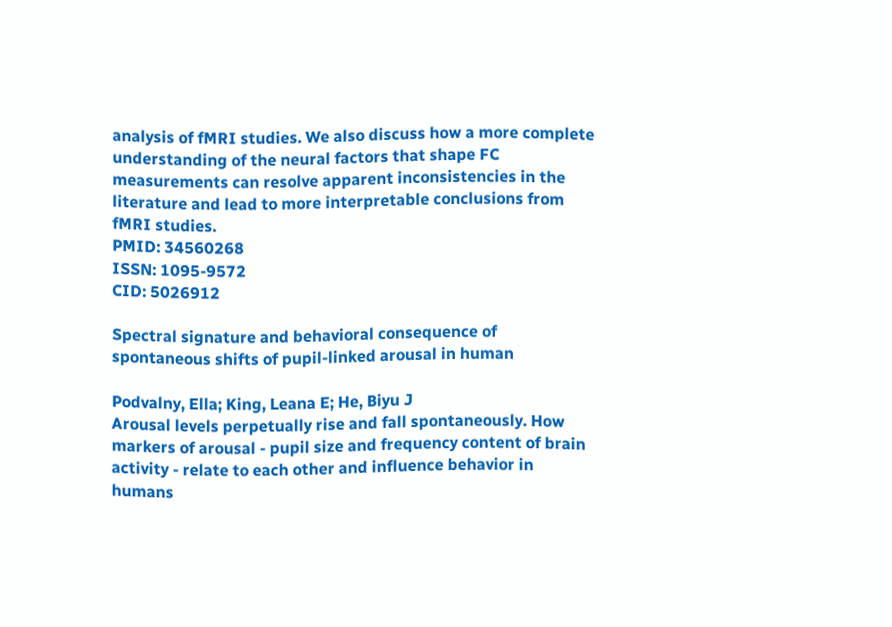analysis of fMRI studies. We also discuss how a more complete understanding of the neural factors that shape FC measurements can resolve apparent inconsistencies in the literature and lead to more interpretable conclusions from fMRI studies.
PMID: 34560268
ISSN: 1095-9572
CID: 5026912

Spectral signature and behavioral consequence of spontaneous shifts of pupil-linked arousal in human

Podvalny, Ella; King, Leana E; He, Biyu J
Arousal levels perpetually rise and fall spontaneously. How markers of arousal - pupil size and frequency content of brain activity - relate to each other and influence behavior in humans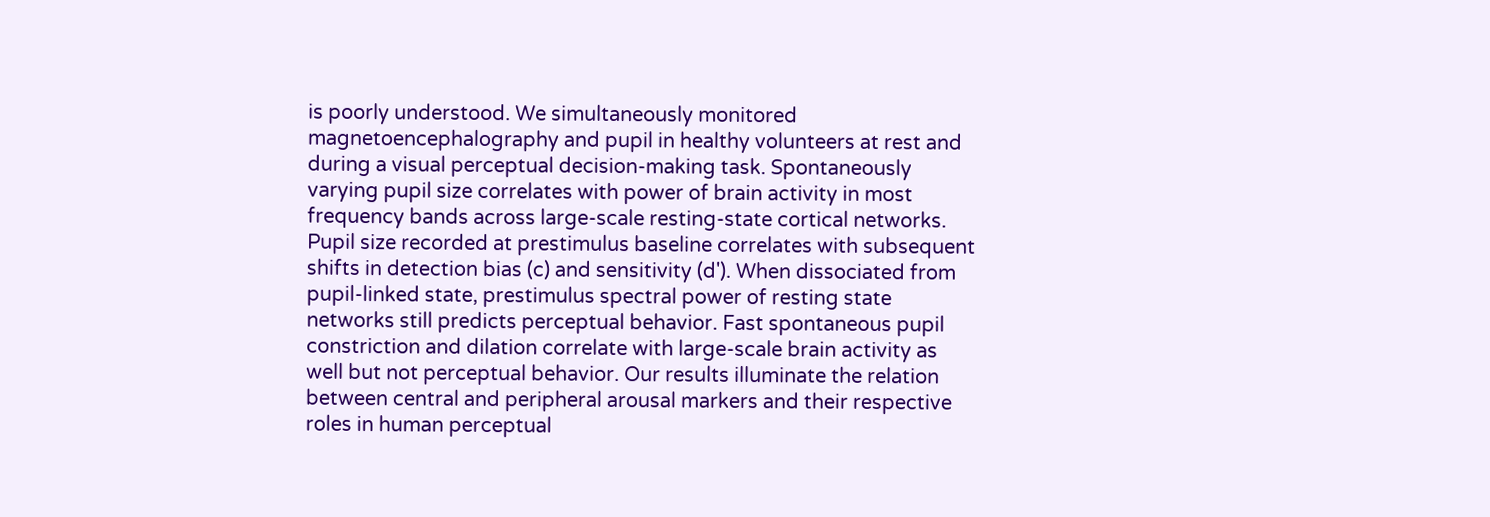is poorly understood. We simultaneously monitored magnetoencephalography and pupil in healthy volunteers at rest and during a visual perceptual decision-making task. Spontaneously varying pupil size correlates with power of brain activity in most frequency bands across large-scale resting-state cortical networks. Pupil size recorded at prestimulus baseline correlates with subsequent shifts in detection bias (c) and sensitivity (d'). When dissociated from pupil-linked state, prestimulus spectral power of resting state networks still predicts perceptual behavior. Fast spontaneous pupil constriction and dilation correlate with large-scale brain activity as well but not perceptual behavior. Our results illuminate the relation between central and peripheral arousal markers and their respective roles in human perceptual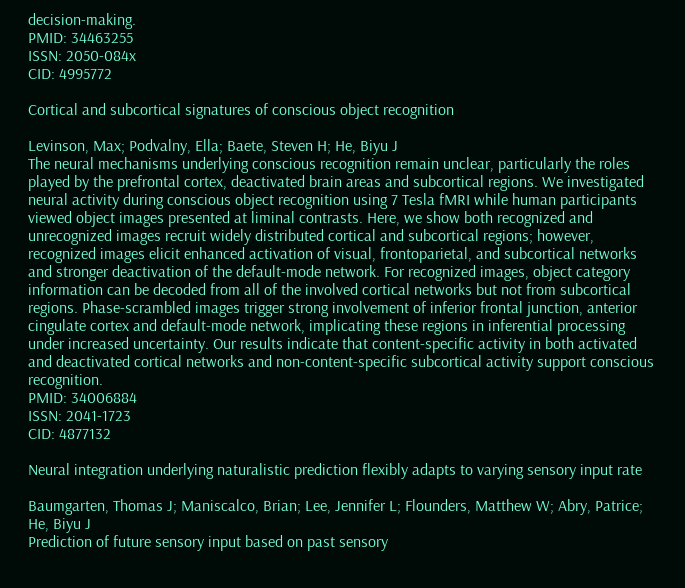decision-making.
PMID: 34463255
ISSN: 2050-084x
CID: 4995772

Cortical and subcortical signatures of conscious object recognition

Levinson, Max; Podvalny, Ella; Baete, Steven H; He, Biyu J
The neural mechanisms underlying conscious recognition remain unclear, particularly the roles played by the prefrontal cortex, deactivated brain areas and subcortical regions. We investigated neural activity during conscious object recognition using 7 Tesla fMRI while human participants viewed object images presented at liminal contrasts. Here, we show both recognized and unrecognized images recruit widely distributed cortical and subcortical regions; however, recognized images elicit enhanced activation of visual, frontoparietal, and subcortical networks and stronger deactivation of the default-mode network. For recognized images, object category information can be decoded from all of the involved cortical networks but not from subcortical regions. Phase-scrambled images trigger strong involvement of inferior frontal junction, anterior cingulate cortex and default-mode network, implicating these regions in inferential processing under increased uncertainty. Our results indicate that content-specific activity in both activated and deactivated cortical networks and non-content-specific subcortical activity support conscious recognition.
PMID: 34006884
ISSN: 2041-1723
CID: 4877132

Neural integration underlying naturalistic prediction flexibly adapts to varying sensory input rate

Baumgarten, Thomas J; Maniscalco, Brian; Lee, Jennifer L; Flounders, Matthew W; Abry, Patrice; He, Biyu J
Prediction of future sensory input based on past sensory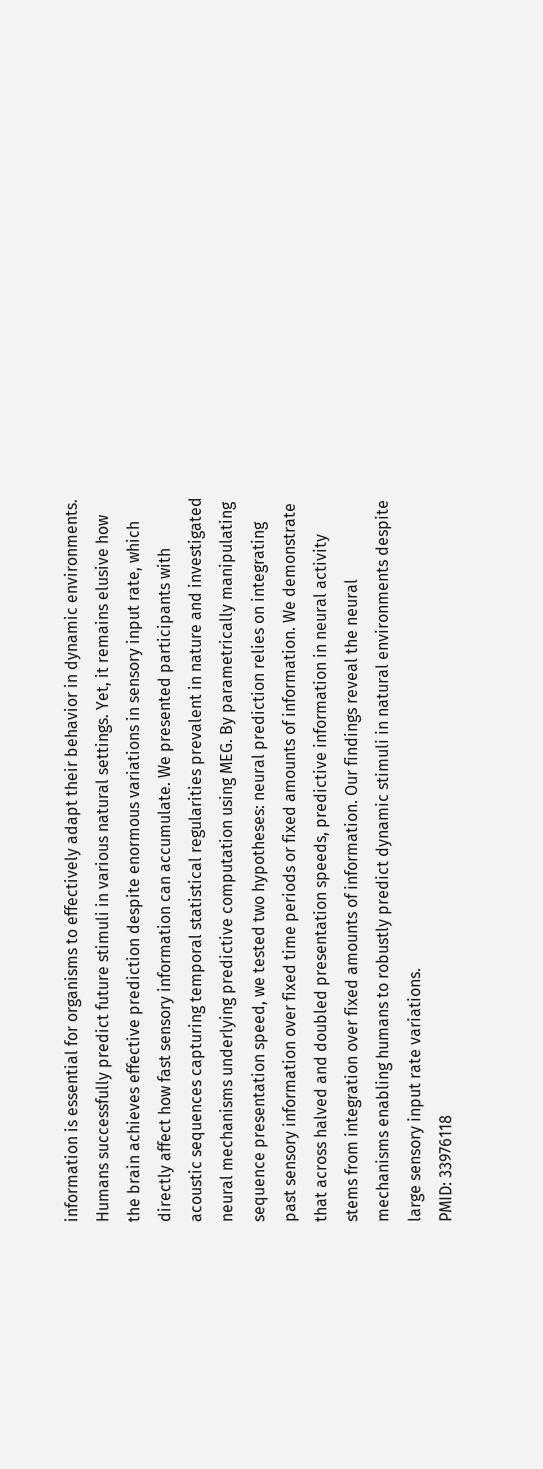information is essential for organisms to effectively adapt their behavior in dynamic environments. Humans successfully predict future stimuli in various natural settings. Yet, it remains elusive how the brain achieves effective prediction despite enormous variations in sensory input rate, which directly affect how fast sensory information can accumulate. We presented participants with acoustic sequences capturing temporal statistical regularities prevalent in nature and investigated neural mechanisms underlying predictive computation using MEG. By parametrically manipulating sequence presentation speed, we tested two hypotheses: neural prediction relies on integrating past sensory information over fixed time periods or fixed amounts of information. We demonstrate that across halved and doubled presentation speeds, predictive information in neural activity stems from integration over fixed amounts of information. Our findings reveal the neural mechanisms enabling humans to robustly predict dynamic stimuli in natural environments despite large sensory input rate variations.
PMID: 33976118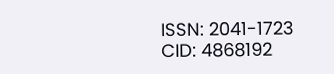ISSN: 2041-1723
CID: 4868192